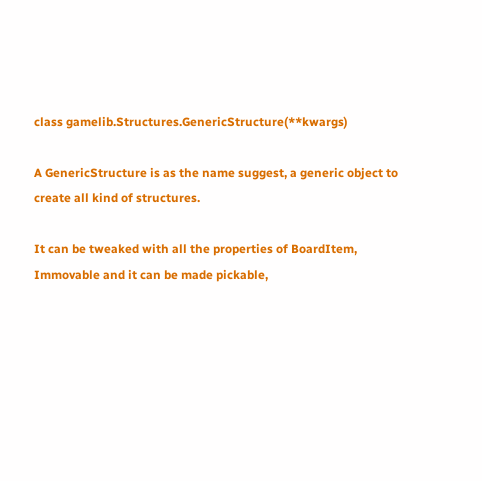class gamelib.Structures.GenericStructure(**kwargs)

A GenericStructure is as the name suggest, a generic object to create all kind of structures.

It can be tweaked with all the properties of BoardItem, Immovable and it can be made pickable,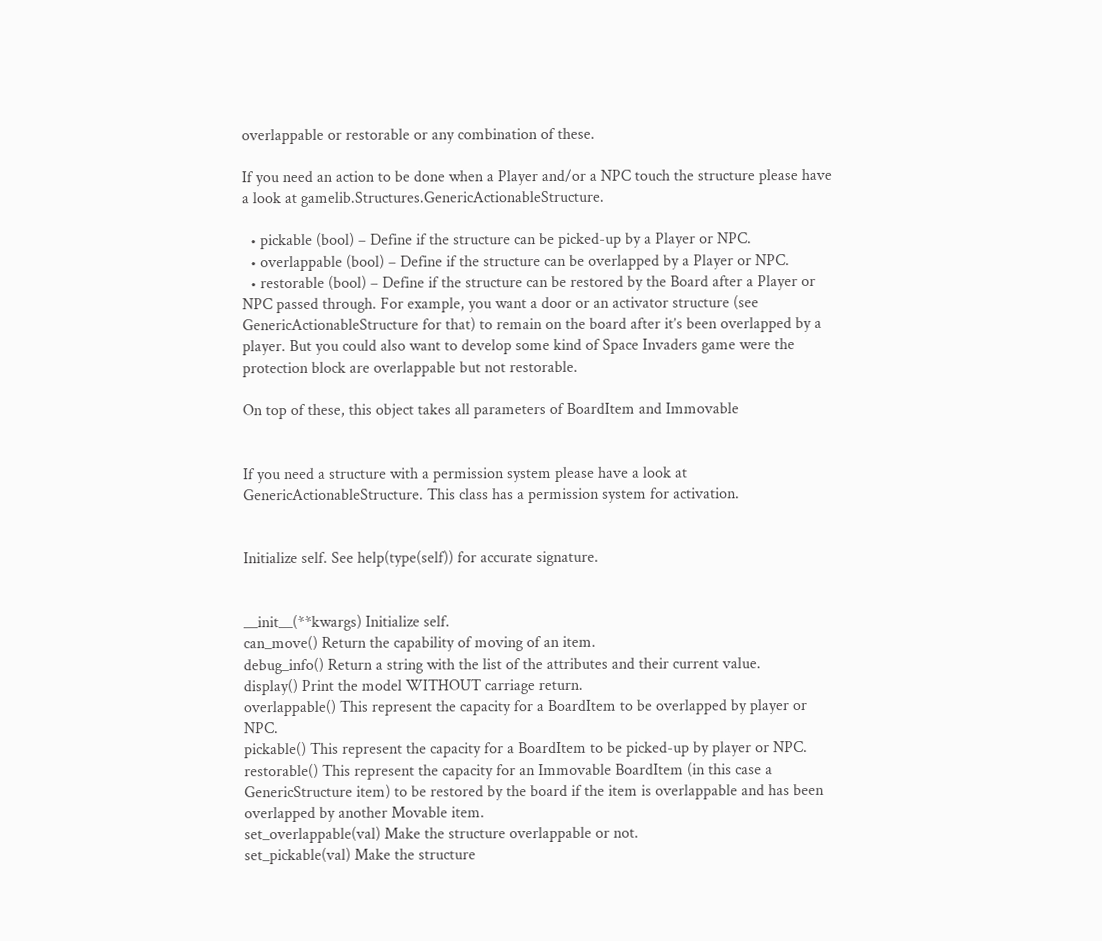overlappable or restorable or any combination of these.

If you need an action to be done when a Player and/or a NPC touch the structure please have a look at gamelib.Structures.GenericActionableStructure.

  • pickable (bool) – Define if the structure can be picked-up by a Player or NPC.
  • overlappable (bool) – Define if the structure can be overlapped by a Player or NPC.
  • restorable (bool) – Define if the structure can be restored by the Board after a Player or NPC passed through. For example, you want a door or an activator structure (see GenericActionableStructure for that) to remain on the board after it’s been overlapped by a player. But you could also want to develop some kind of Space Invaders game were the protection block are overlappable but not restorable.

On top of these, this object takes all parameters of BoardItem and Immovable


If you need a structure with a permission system please have a look at GenericActionableStructure. This class has a permission system for activation.


Initialize self. See help(type(self)) for accurate signature.


__init__(**kwargs) Initialize self.
can_move() Return the capability of moving of an item.
debug_info() Return a string with the list of the attributes and their current value.
display() Print the model WITHOUT carriage return.
overlappable() This represent the capacity for a BoardItem to be overlapped by player or NPC.
pickable() This represent the capacity for a BoardItem to be picked-up by player or NPC.
restorable() This represent the capacity for an Immovable BoardItem (in this case a GenericStructure item) to be restored by the board if the item is overlappable and has been overlapped by another Movable item.
set_overlappable(val) Make the structure overlappable or not.
set_pickable(val) Make the structure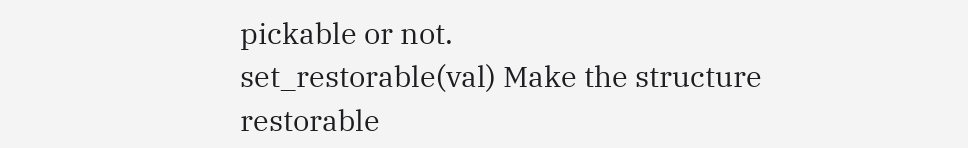pickable or not.
set_restorable(val) Make the structure restorable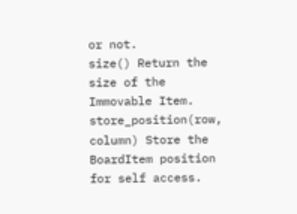or not.
size() Return the size of the Immovable Item.
store_position(row, column) Store the BoardItem position for self access.